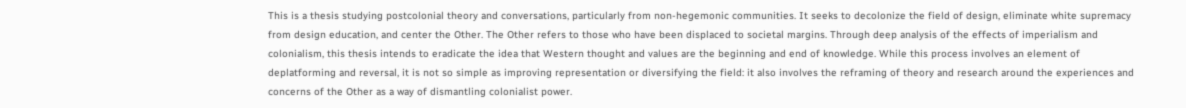This is a thesis studying postcolonial theory and conversations, particularly from non-hegemonic communities. It seeks to decolonize the field of design, eliminate white supremacy from design education, and center the Other. The Other refers to those who have been displaced to societal margins. Through deep analysis of the effects of imperialism and colonialism, this thesis intends to eradicate the idea that Western thought and values are the beginning and end of knowledge. While this process involves an element of deplatforming and reversal, it is not so simple as improving representation or diversifying the field: it also involves the reframing of theory and research around the experiences and concerns of the Other as a way of dismantling colonialist power.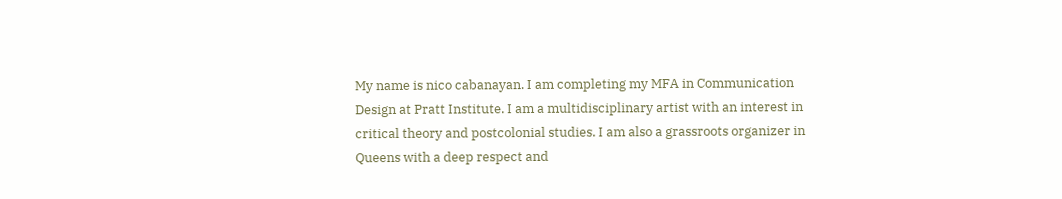My name is nico cabanayan. I am completing my MFA in Communication Design at Pratt Institute. I am a multidisciplinary artist with an interest in critical theory and postcolonial studies. I am also a grassroots organizer in Queens with a deep respect and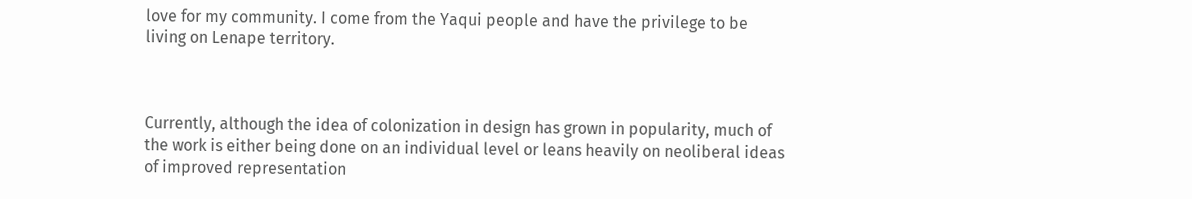love for my community. I come from the Yaqui people and have the privilege to be living on Lenape territory.



Currently, although the idea of colonization in design has grown in popularity, much of the work is either being done on an individual level or leans heavily on neoliberal ideas of improved representation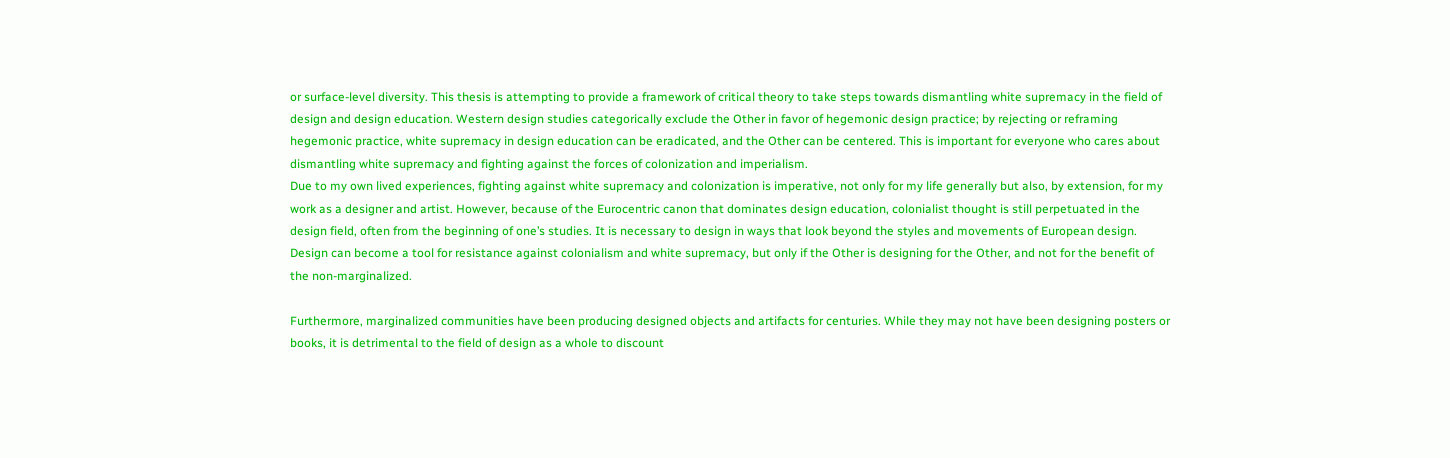or surface-level diversity. This thesis is attempting to provide a framework of critical theory to take steps towards dismantling white supremacy in the field of design and design education. Western design studies categorically exclude the Other in favor of hegemonic design practice; by rejecting or reframing hegemonic practice, white supremacy in design education can be eradicated, and the Other can be centered. This is important for everyone who cares about dismantling white supremacy and fighting against the forces of colonization and imperialism.
Due to my own lived experiences, fighting against white supremacy and colonization is imperative, not only for my life generally but also, by extension, for my work as a designer and artist. However, because of the Eurocentric canon that dominates design education, colonialist thought is still perpetuated in the design field, often from the beginning of one’s studies. It is necessary to design in ways that look beyond the styles and movements of European design. Design can become a tool for resistance against colonialism and white supremacy, but only if the Other is designing for the Other, and not for the benefit of the non-marginalized.

Furthermore, marginalized communities have been producing designed objects and artifacts for centuries. While they may not have been designing posters or books, it is detrimental to the field of design as a whole to discount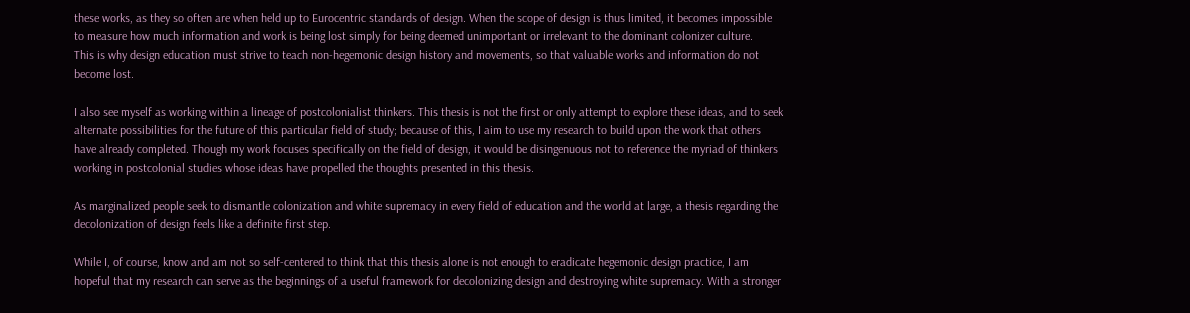these works, as they so often are when held up to Eurocentric standards of design. When the scope of design is thus limited, it becomes impossible to measure how much information and work is being lost simply for being deemed unimportant or irrelevant to the dominant colonizer culture.
This is why design education must strive to teach non-hegemonic design history and movements, so that valuable works and information do not become lost.

I also see myself as working within a lineage of postcolonialist thinkers. This thesis is not the first or only attempt to explore these ideas, and to seek alternate possibilities for the future of this particular field of study; because of this, I aim to use my research to build upon the work that others have already completed. Though my work focuses specifically on the field of design, it would be disingenuous not to reference the myriad of thinkers working in postcolonial studies whose ideas have propelled the thoughts presented in this thesis.

As marginalized people seek to dismantle colonization and white supremacy in every field of education and the world at large, a thesis regarding the decolonization of design feels like a definite first step.

While I, of course, know and am not so self-centered to think that this thesis alone is not enough to eradicate hegemonic design practice, I am hopeful that my research can serve as the beginnings of a useful framework for decolonizing design and destroying white supremacy. With a stronger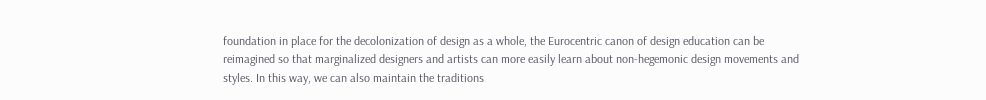foundation in place for the decolonization of design as a whole, the Eurocentric canon of design education can be reimagined so that marginalized designers and artists can more easily learn about non-hegemonic design movements and styles. In this way, we can also maintain the traditions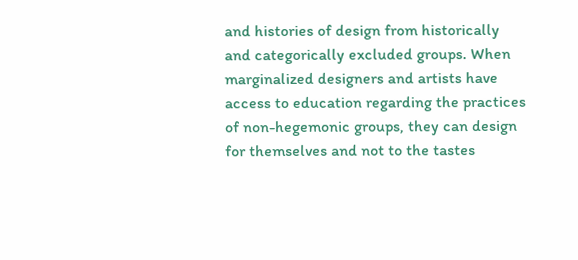and histories of design from historically and categorically excluded groups. When marginalized designers and artists have access to education regarding the practices of non-hegemonic groups, they can design for themselves and not to the tastes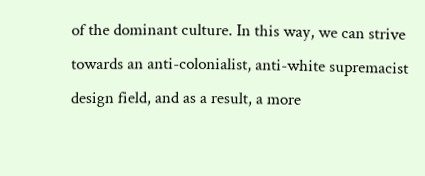of the dominant culture. In this way, we can strive towards an anti-colonialist, anti-white supremacist design field, and as a result, a more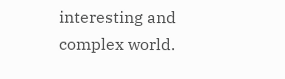interesting and complex world.